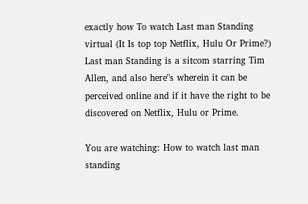exactly how To watch Last man Standing virtual (It Is top top Netflix, Hulu Or Prime?) Last man Standing is a sitcom starring Tim Allen, and also here"s wherein it can be perceived online and if it have the right to be discovered on Netflix, Hulu or Prime.

You are watching: How to watch last man standing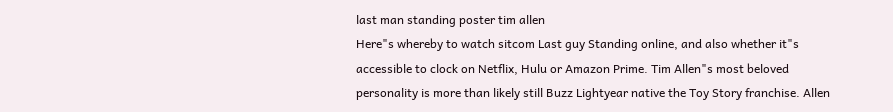last man standing poster tim allen
Here"s whereby to watch sitcom Last guy Standing online, and also whether it"s accessible to clock on Netflix, Hulu or Amazon Prime. Tim Allen"s most beloved personality is more than likely still Buzz Lightyear native the Toy Story franchise. Allen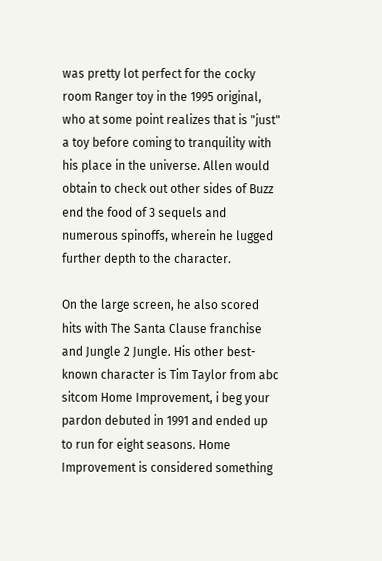was pretty lot perfect for the cocky room Ranger toy in the 1995 original, who at some point realizes that is "just" a toy before coming to tranquility with his place in the universe. Allen would obtain to check out other sides of Buzz end the food of 3 sequels and numerous spinoffs, wherein he lugged further depth to the character.

On the large screen, he also scored hits with The Santa Clause franchise and Jungle 2 Jungle. His other best-known character is Tim Taylor from abc sitcom Home Improvement, i beg your pardon debuted in 1991 and ended up to run for eight seasons. Home Improvement is considered something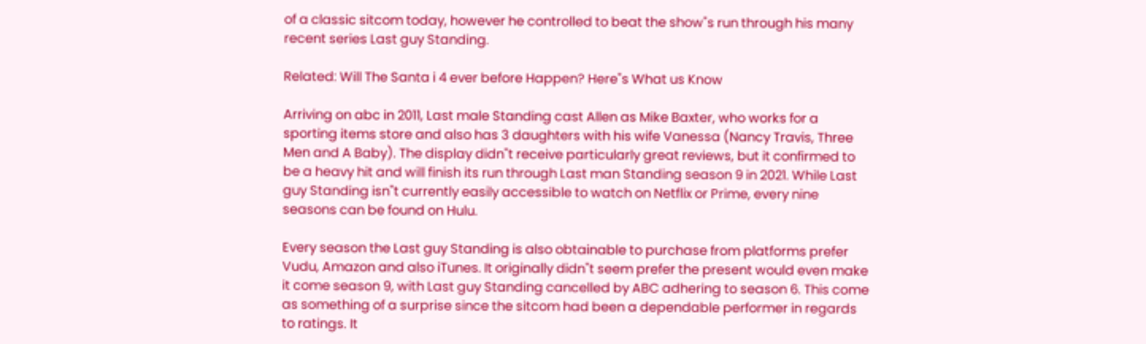of a classic sitcom today, however he controlled to beat the show"s run through his many recent series Last guy Standing.

Related: Will The Santa i 4 ever before Happen? Here"s What us Know

Arriving on abc in 2011, Last male Standing cast Allen as Mike Baxter, who works for a sporting items store and also has 3 daughters with his wife Vanessa (Nancy Travis, Three Men and A Baby). The display didn"t receive particularly great reviews, but it confirmed to be a heavy hit and will finish its run through Last man Standing season 9 in 2021. While Last guy Standing isn"t currently easily accessible to watch on Netflix or Prime, every nine seasons can be found on Hulu.

Every season the Last guy Standing is also obtainable to purchase from platforms prefer Vudu, Amazon and also iTunes. It originally didn"t seem prefer the present would even make it come season 9, with Last guy Standing cancelled by ABC adhering to season 6. This come as something of a surprise since the sitcom had been a dependable performer in regards to ratings. It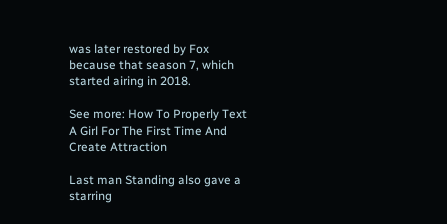was later restored by Fox because that season 7, which started airing in 2018.

See more: How To Properly Text A Girl For The First Time And Create Attraction

Last man Standing also gave a starring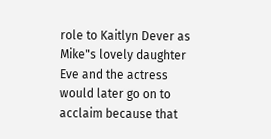role to Kaitlyn Dever as Mike"s lovely daughter Eve and the actress would later go on to acclaim because that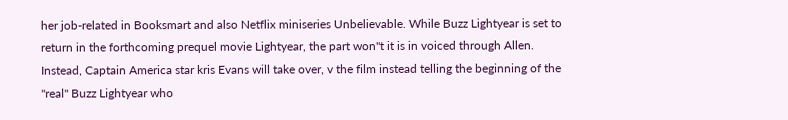her job-related in Booksmart and also Netflix miniseries Unbelievable. While Buzz Lightyear is set to return in the forthcoming prequel movie Lightyear, the part won"t it is in voiced through Allen. Instead, Captain America star kris Evans will take over, v the film instead telling the beginning of the "real" Buzz Lightyear who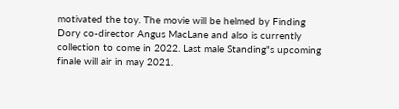motivated the toy. The movie will be helmed by Finding Dory co-director Angus MacLane and also is currently collection to come in 2022. Last male Standing"s upcoming finale will air in may 2021.